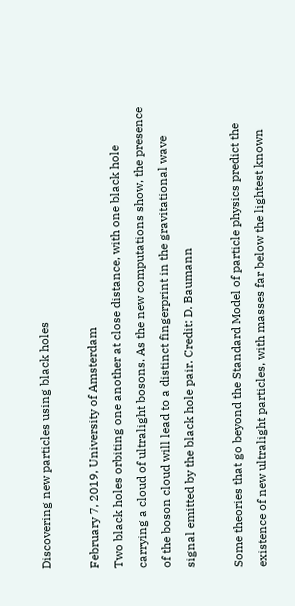Discovering new particles using black holes

February 7, 2019, University of Amsterdam
Two black holes orbiting one another at close distance, with one black hole carrying a cloud of ultralight bosons. As the new computations show, the presence of the boson cloud will lead to a distinct fingerprint in the gravitational wave signal emitted by the black hole pair. Credit: D. Baumann

Some theories that go beyond the Standard Model of particle physics predict the existence of new ultralight particles, with masses far below the lightest known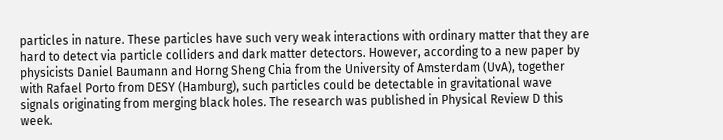particles in nature. These particles have such very weak interactions with ordinary matter that they are hard to detect via particle colliders and dark matter detectors. However, according to a new paper by physicists Daniel Baumann and Horng Sheng Chia from the University of Amsterdam (UvA), together with Rafael Porto from DESY (Hamburg), such particles could be detectable in gravitational wave signals originating from merging black holes. The research was published in Physical Review D this week.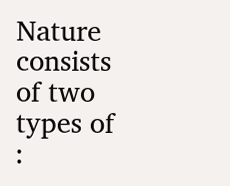Nature consists of two types of :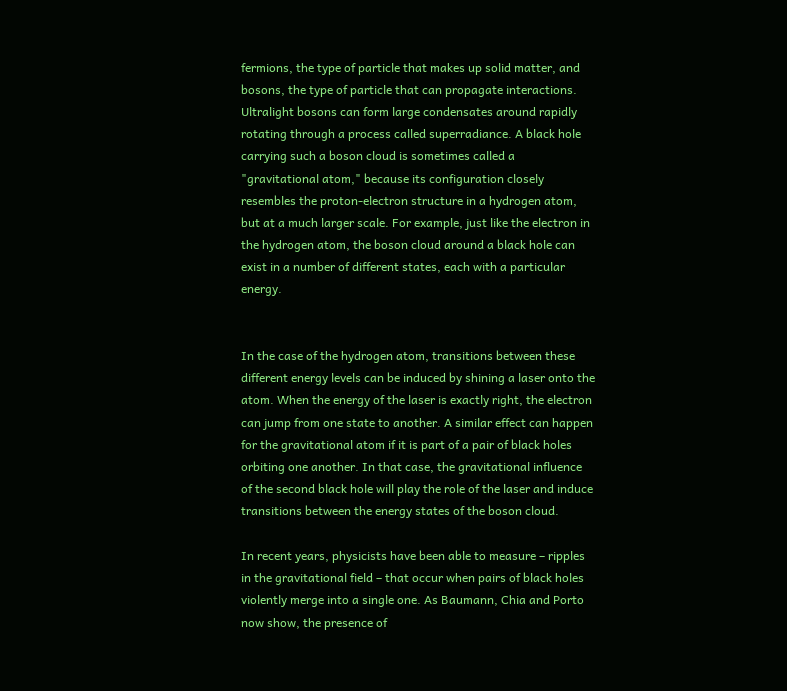fermions, the type of particle that makes up solid matter, and bosons, the type of particle that can propagate interactions. Ultralight bosons can form large condensates around rapidly rotating through a process called superradiance. A black hole carrying such a boson cloud is sometimes called a "gravitational atom," because its configuration closely resembles the proton-electron structure in a hydrogen atom, but at a much larger scale. For example, just like the electron in the hydrogen atom, the boson cloud around a black hole can exist in a number of different states, each with a particular energy.


In the case of the hydrogen atom, transitions between these different energy levels can be induced by shining a laser onto the atom. When the energy of the laser is exactly right, the electron can jump from one state to another. A similar effect can happen for the gravitational atom if it is part of a pair of black holes orbiting one another. In that case, the gravitational influence of the second black hole will play the role of the laser and induce transitions between the energy states of the boson cloud.

In recent years, physicists have been able to measure – ripples in the gravitational field – that occur when pairs of black holes violently merge into a single one. As Baumann, Chia and Porto now show, the presence of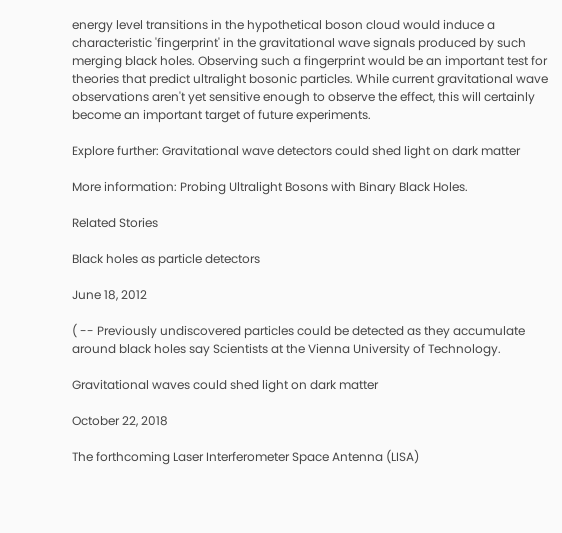energy level transitions in the hypothetical boson cloud would induce a characteristic 'fingerprint' in the gravitational wave signals produced by such merging black holes. Observing such a fingerprint would be an important test for theories that predict ultralight bosonic particles. While current gravitational wave observations aren't yet sensitive enough to observe the effect, this will certainly become an important target of future experiments.

Explore further: Gravitational wave detectors could shed light on dark matter

More information: Probing Ultralight Bosons with Binary Black Holes.

Related Stories

Black holes as particle detectors

June 18, 2012

( -- Previously undiscovered particles could be detected as they accumulate around black holes say Scientists at the Vienna University of Technology.

Gravitational waves could shed light on dark matter

October 22, 2018

The forthcoming Laser Interferometer Space Antenna (LISA)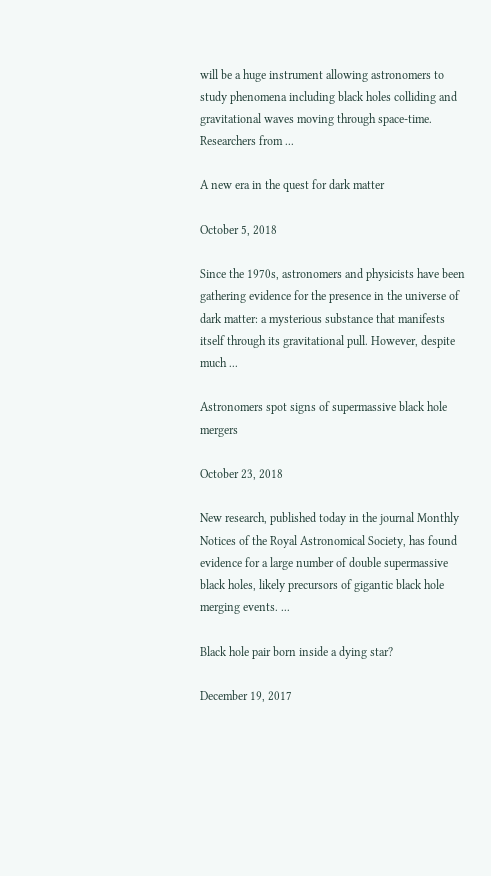will be a huge instrument allowing astronomers to study phenomena including black holes colliding and gravitational waves moving through space-time. Researchers from ...

A new era in the quest for dark matter

October 5, 2018

Since the 1970s, astronomers and physicists have been gathering evidence for the presence in the universe of dark matter: a mysterious substance that manifests itself through its gravitational pull. However, despite much ...

Astronomers spot signs of supermassive black hole mergers

October 23, 2018

New research, published today in the journal Monthly Notices of the Royal Astronomical Society, has found evidence for a large number of double supermassive black holes, likely precursors of gigantic black hole merging events. ...

Black hole pair born inside a dying star?

December 19, 2017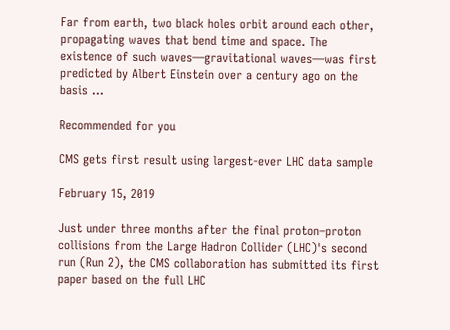Far from earth, two black holes orbit around each other, propagating waves that bend time and space. The existence of such waves—gravitational waves—was first predicted by Albert Einstein over a century ago on the basis ...

Recommended for you

CMS gets first result using largest-ever LHC data sample

February 15, 2019

Just under three months after the final proton–proton collisions from the Large Hadron Collider (LHC)'s second run (Run 2), the CMS collaboration has submitted its first paper based on the full LHC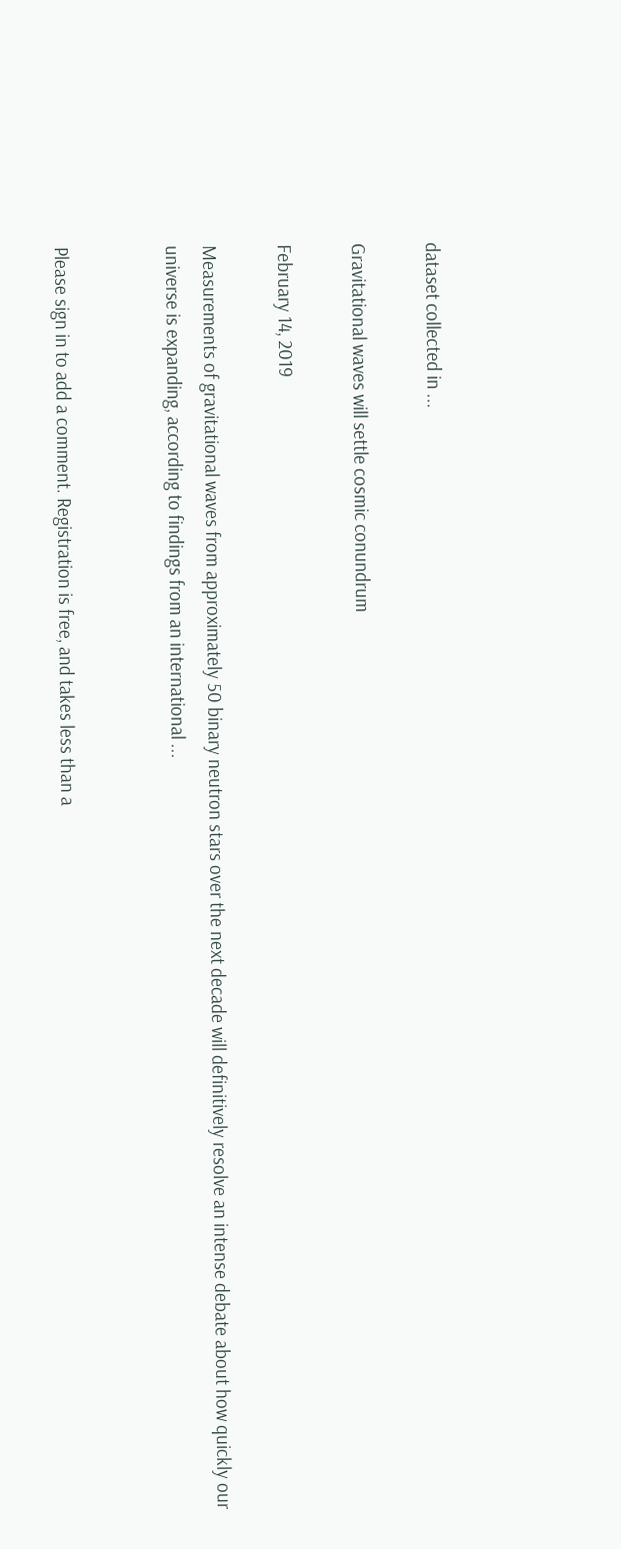dataset collected in ...

Gravitational waves will settle cosmic conundrum

February 14, 2019

Measurements of gravitational waves from approximately 50 binary neutron stars over the next decade will definitively resolve an intense debate about how quickly our universe is expanding, according to findings from an international ...


Please sign in to add a comment. Registration is free, and takes less than a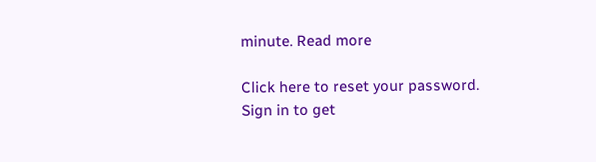minute. Read more

Click here to reset your password.
Sign in to get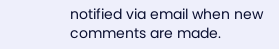notified via email when new comments are made.